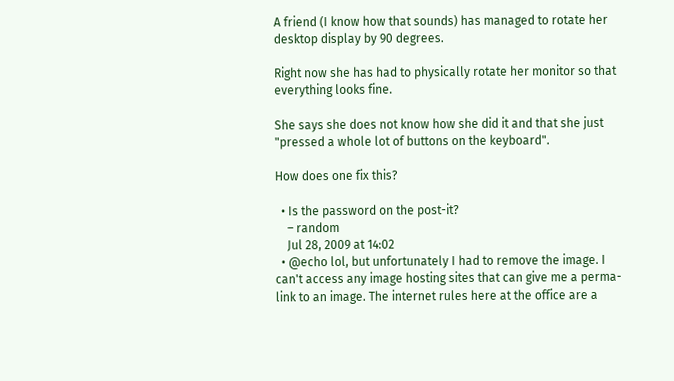A friend (I know how that sounds) has managed to rotate her desktop display by 90 degrees.

Right now she has had to physically rotate her monitor so that everything looks fine.

She says she does not know how she did it and that she just "pressed a whole lot of buttons on the keyboard".

How does one fix this?

  • Is the password on the post-it?
    – random
    Jul 28, 2009 at 14:02
  • @echo lol, but unfortunately I had to remove the image. I can't access any image hosting sites that can give me a perma-link to an image. The internet rules here at the office are a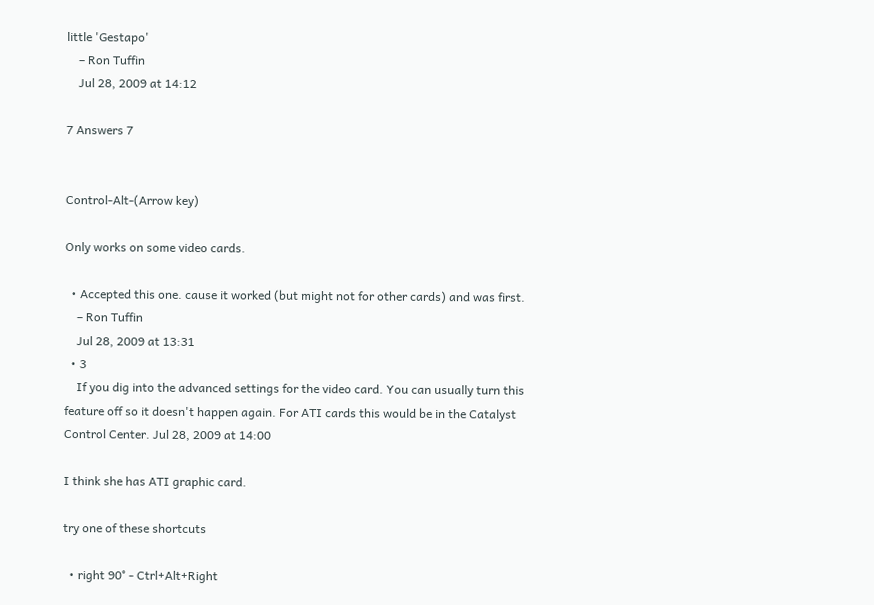little 'Gestapo'
    – Ron Tuffin
    Jul 28, 2009 at 14:12

7 Answers 7


Control-Alt-(Arrow key)

Only works on some video cards.

  • Accepted this one. cause it worked (but might not for other cards) and was first.
    – Ron Tuffin
    Jul 28, 2009 at 13:31
  • 3
    If you dig into the advanced settings for the video card. You can usually turn this feature off so it doesn't happen again. For ATI cards this would be in the Catalyst Control Center. Jul 28, 2009 at 14:00

I think she has ATI graphic card.

try one of these shortcuts

  • right 90° - Ctrl+Alt+Right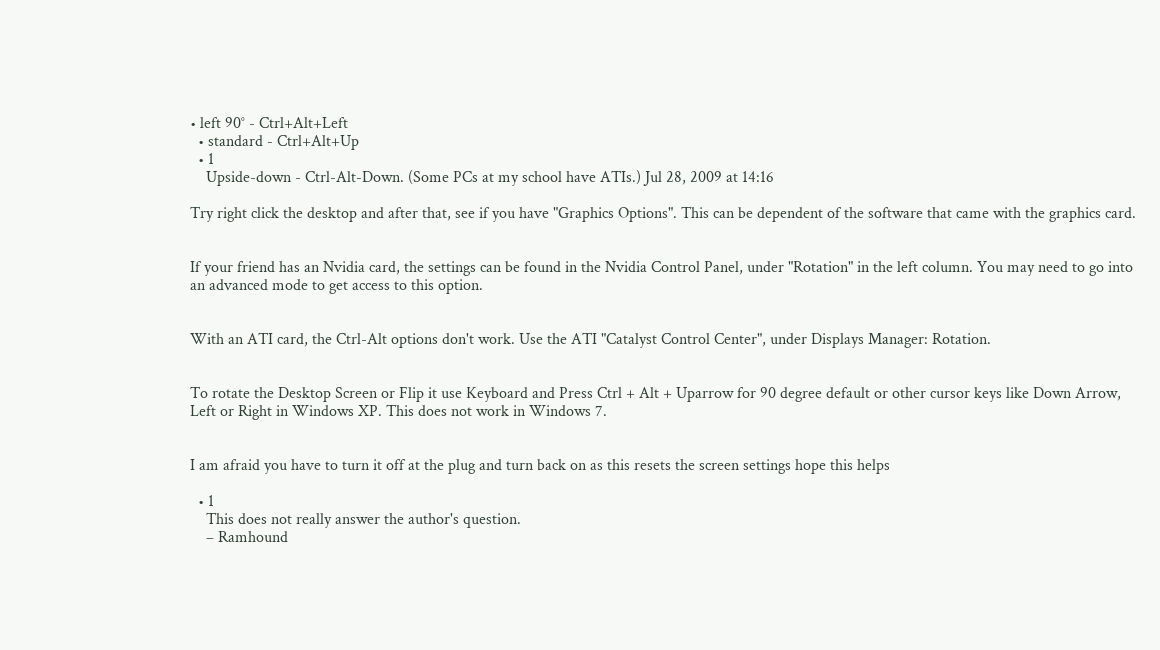• left 90° - Ctrl+Alt+Left
  • standard - Ctrl+Alt+Up
  • 1
    Upside-down - Ctrl-Alt-Down. (Some PCs at my school have ATIs.) Jul 28, 2009 at 14:16

Try right click the desktop and after that, see if you have "Graphics Options". This can be dependent of the software that came with the graphics card.


If your friend has an Nvidia card, the settings can be found in the Nvidia Control Panel, under "Rotation" in the left column. You may need to go into an advanced mode to get access to this option.


With an ATI card, the Ctrl-Alt options don't work. Use the ATI "Catalyst Control Center", under Displays Manager: Rotation.


To rotate the Desktop Screen or Flip it use Keyboard and Press Ctrl + Alt + Uparrow for 90 degree default or other cursor keys like Down Arrow, Left or Right in Windows XP. This does not work in Windows 7.


I am afraid you have to turn it off at the plug and turn back on as this resets the screen settings hope this helps

  • 1
    This does not really answer the author's question.
    – Ramhound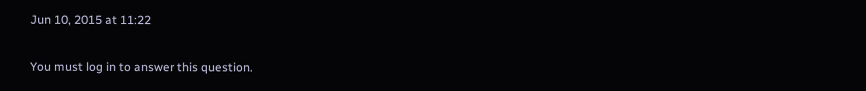Jun 10, 2015 at 11:22

You must log in to answer this question.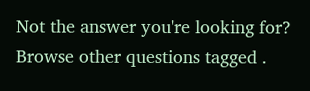Not the answer you're looking for? Browse other questions tagged .